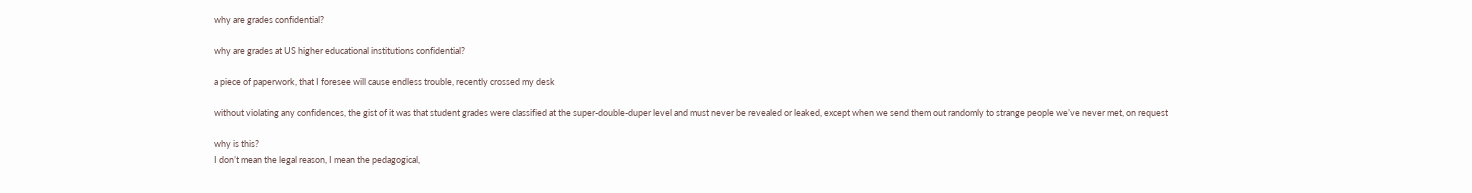why are grades confidential?

why are grades at US higher educational institutions confidential?

a piece of paperwork, that I foresee will cause endless trouble, recently crossed my desk

without violating any confidences, the gist of it was that student grades were classified at the super-double-duper level and must never be revealed or leaked, except when we send them out randomly to strange people we’ve never met, on request

why is this?
I don’t mean the legal reason, I mean the pedagogical,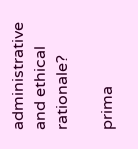administrative and ethical rationale?

prima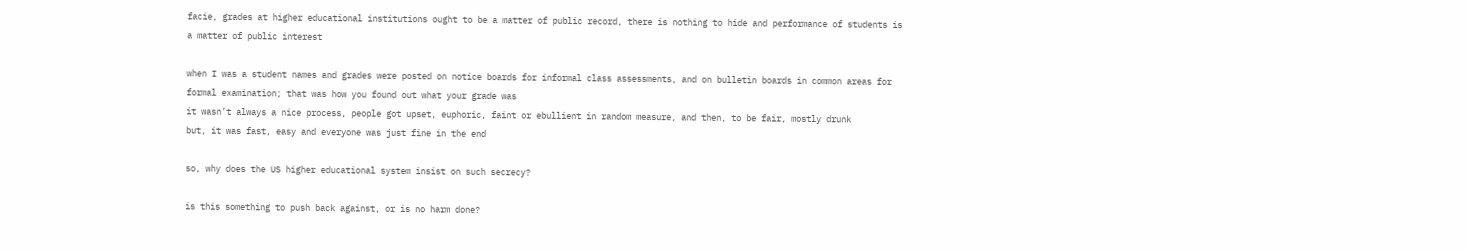facie, grades at higher educational institutions ought to be a matter of public record, there is nothing to hide and performance of students is a matter of public interest

when I was a student names and grades were posted on notice boards for informal class assessments, and on bulletin boards in common areas for formal examination; that was how you found out what your grade was
it wasn’t always a nice process, people got upset, euphoric, faint or ebullient in random measure, and then, to be fair, mostly drunk
but, it was fast, easy and everyone was just fine in the end

so, why does the US higher educational system insist on such secrecy?

is this something to push back against, or is no harm done?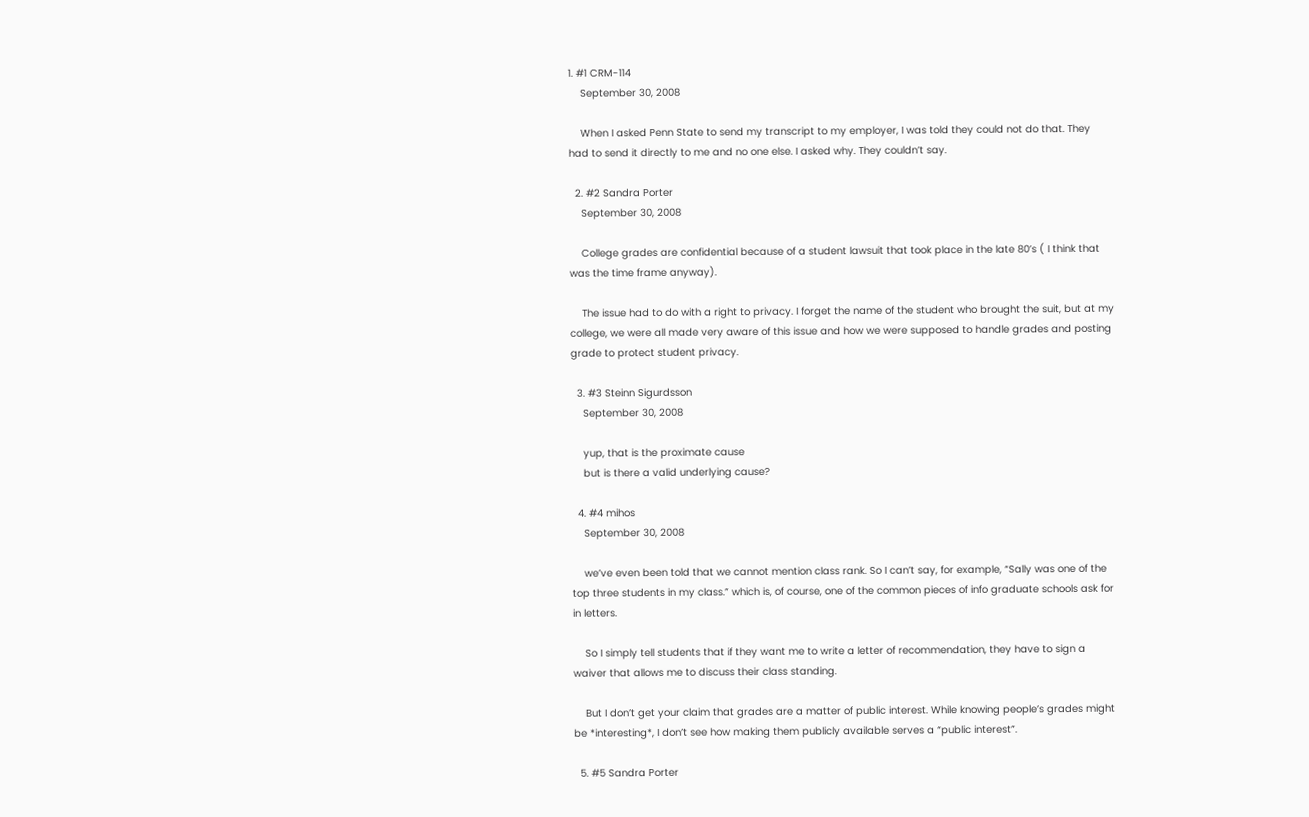1. #1 CRM-114
    September 30, 2008

    When I asked Penn State to send my transcript to my employer, I was told they could not do that. They had to send it directly to me and no one else. I asked why. They couldn’t say.

  2. #2 Sandra Porter
    September 30, 2008

    College grades are confidential because of a student lawsuit that took place in the late 80’s ( I think that was the time frame anyway).

    The issue had to do with a right to privacy. I forget the name of the student who brought the suit, but at my college, we were all made very aware of this issue and how we were supposed to handle grades and posting grade to protect student privacy.

  3. #3 Steinn Sigurdsson
    September 30, 2008

    yup, that is the proximate cause
    but is there a valid underlying cause?

  4. #4 mihos
    September 30, 2008

    we’ve even been told that we cannot mention class rank. So I can’t say, for example, “Sally was one of the top three students in my class.” which is, of course, one of the common pieces of info graduate schools ask for in letters.

    So I simply tell students that if they want me to write a letter of recommendation, they have to sign a waiver that allows me to discuss their class standing.

    But I don’t get your claim that grades are a matter of public interest. While knowing people’s grades might be *interesting*, I don’t see how making them publicly available serves a “public interest”.

  5. #5 Sandra Porter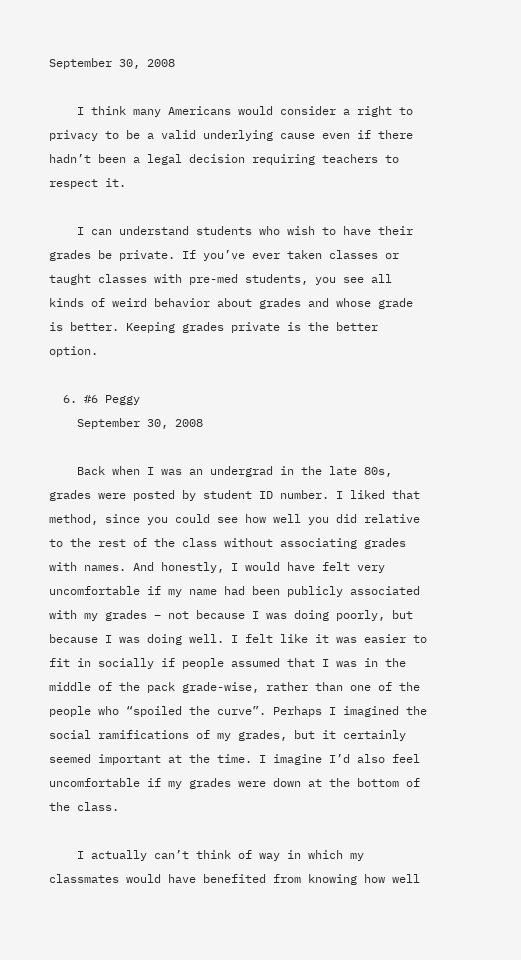September 30, 2008

    I think many Americans would consider a right to privacy to be a valid underlying cause even if there hadn’t been a legal decision requiring teachers to respect it.

    I can understand students who wish to have their grades be private. If you’ve ever taken classes or taught classes with pre-med students, you see all kinds of weird behavior about grades and whose grade is better. Keeping grades private is the better option.

  6. #6 Peggy
    September 30, 2008

    Back when I was an undergrad in the late 80s, grades were posted by student ID number. I liked that method, since you could see how well you did relative to the rest of the class without associating grades with names. And honestly, I would have felt very uncomfortable if my name had been publicly associated with my grades – not because I was doing poorly, but because I was doing well. I felt like it was easier to fit in socially if people assumed that I was in the middle of the pack grade-wise, rather than one of the people who “spoiled the curve”. Perhaps I imagined the social ramifications of my grades, but it certainly seemed important at the time. I imagine I’d also feel uncomfortable if my grades were down at the bottom of the class.

    I actually can’t think of way in which my classmates would have benefited from knowing how well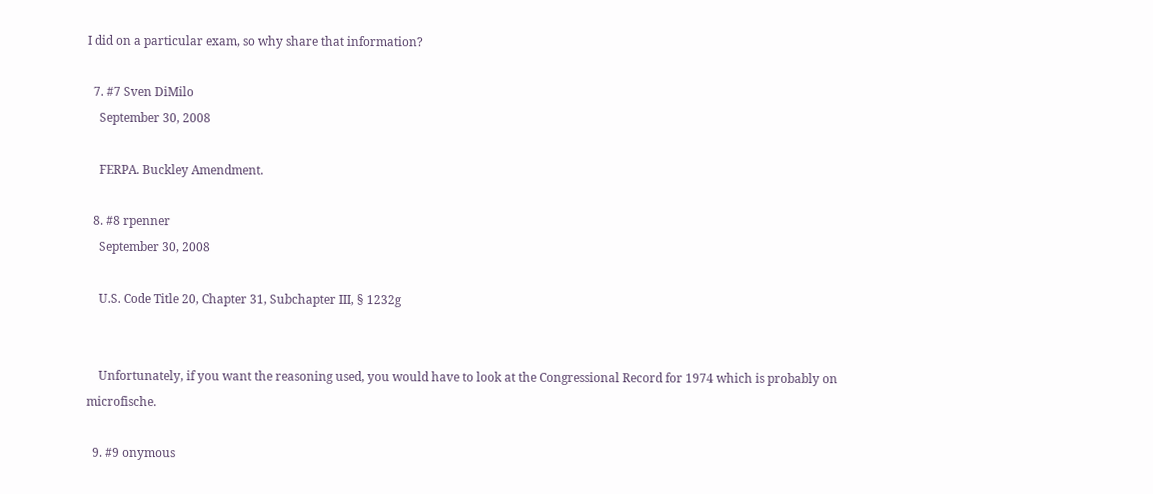I did on a particular exam, so why share that information?

  7. #7 Sven DiMilo
    September 30, 2008

    FERPA. Buckley Amendment.

  8. #8 rpenner
    September 30, 2008

    U.S. Code Title 20, Chapter 31, Subchapter III, § 1232g


    Unfortunately, if you want the reasoning used, you would have to look at the Congressional Record for 1974 which is probably on microfische.

  9. #9 onymous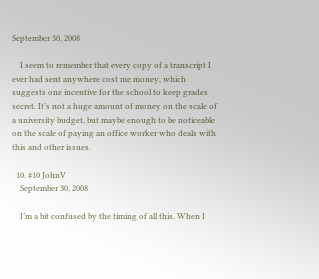September 30, 2008

    I seem to remember that every copy of a transcript I ever had sent anywhere cost me money, which suggests one incentive for the school to keep grades secret. It’s not a huge amount of money on the scale of a university budget, but maybe enough to be noticeable on the scale of paying an office worker who deals with this and other issues.

  10. #10 JohnV
    September 30, 2008

    I’m a bit confused by the timing of all this. When I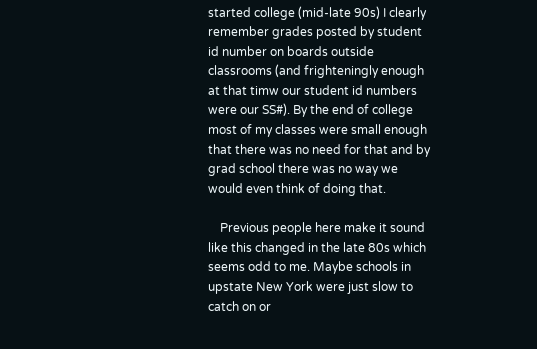started college (mid-late 90s) I clearly remember grades posted by student id number on boards outside classrooms (and frighteningly enough at that timw our student id numbers were our SS#). By the end of college most of my classes were small enough that there was no need for that and by grad school there was no way we would even think of doing that.

    Previous people here make it sound like this changed in the late 80s which seems odd to me. Maybe schools in upstate New York were just slow to catch on or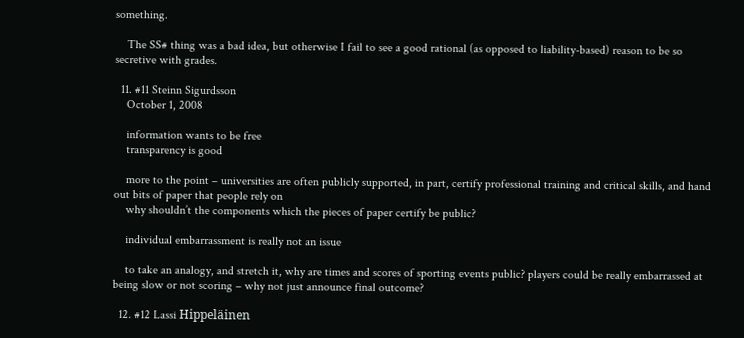something.

    The SS# thing was a bad idea, but otherwise I fail to see a good rational (as opposed to liability-based) reason to be so secretive with grades.

  11. #11 Steinn Sigurdsson
    October 1, 2008

    information wants to be free
    transparency is good

    more to the point – universities are often publicly supported, in part, certify professional training and critical skills, and hand out bits of paper that people rely on
    why shouldn’t the components which the pieces of paper certify be public?

    individual embarrassment is really not an issue

    to take an analogy, and stretch it, why are times and scores of sporting events public? players could be really embarrassed at being slow or not scoring – why not just announce final outcome?

  12. #12 Lassi Hippeläinen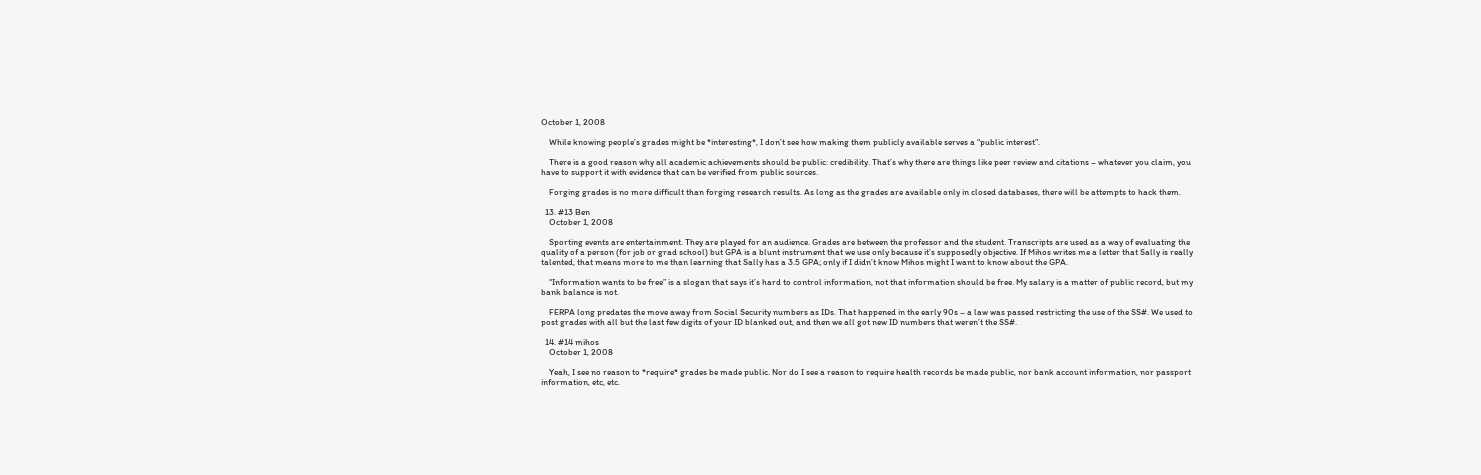October 1, 2008

    While knowing people’s grades might be *interesting*, I don’t see how making them publicly available serves a “public interest”.

    There is a good reason why all academic achievements should be public: credibility. That’s why there are things like peer review and citations – whatever you claim, you have to support it with evidence that can be verified from public sources.

    Forging grades is no more difficult than forging research results. As long as the grades are available only in closed databases, there will be attempts to hack them.

  13. #13 Ben
    October 1, 2008

    Sporting events are entertainment. They are played for an audience. Grades are between the professor and the student. Transcripts are used as a way of evaluating the quality of a person (for job or grad school) but GPA is a blunt instrument that we use only because it’s supposedly objective. If Mihos writes me a letter that Sally is really talented, that means more to me than learning that Sally has a 3.5 GPA; only if I didn’t know Mihos might I want to know about the GPA.

    “Information wants to be free” is a slogan that says it’s hard to control information, not that information should be free. My salary is a matter of public record, but my bank balance is not.

    FERPA long predates the move away from Social Security numbers as IDs. That happened in the early 90s – a law was passed restricting the use of the SS#. We used to post grades with all but the last few digits of your ID blanked out, and then we all got new ID numbers that weren’t the SS#.

  14. #14 mihos
    October 1, 2008

    Yeah, I see no reason to *require* grades be made public. Nor do I see a reason to require health records be made public, nor bank account information, nor passport information, etc, etc.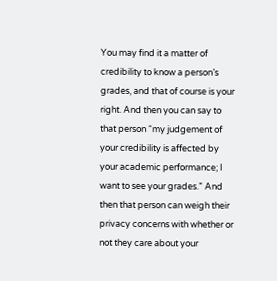You may find it a matter of credibility to know a person’s grades, and that of course is your right. And then you can say to that person “my judgement of your credibility is affected by your academic performance; I want to see your grades.” And then that person can weigh their privacy concerns with whether or not they care about your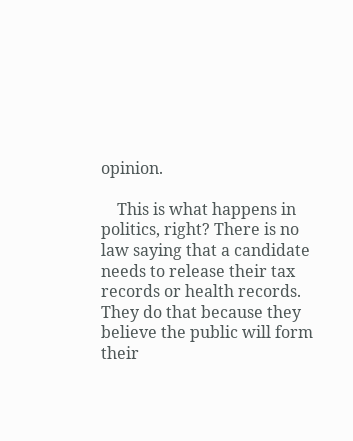opinion.

    This is what happens in politics, right? There is no law saying that a candidate needs to release their tax records or health records. They do that because they believe the public will form their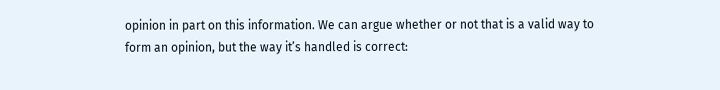opinion in part on this information. We can argue whether or not that is a valid way to form an opinion, but the way it’s handled is correct: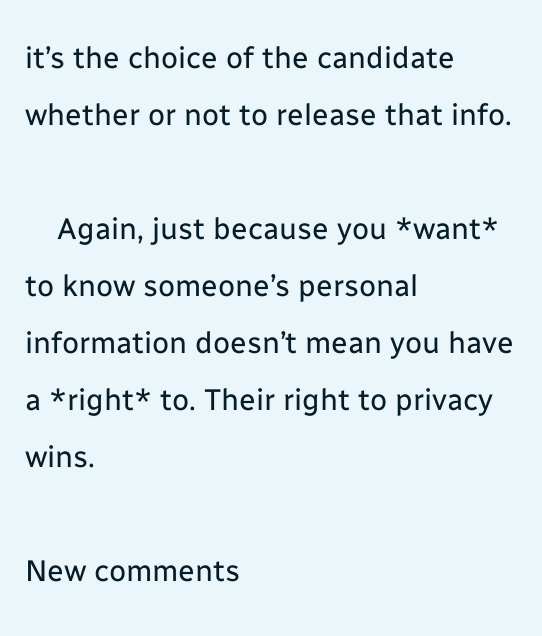it’s the choice of the candidate whether or not to release that info.

    Again, just because you *want* to know someone’s personal information doesn’t mean you have a *right* to. Their right to privacy wins.

New comments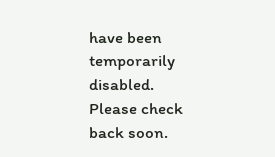have been temporarily disabled. Please check back soon.